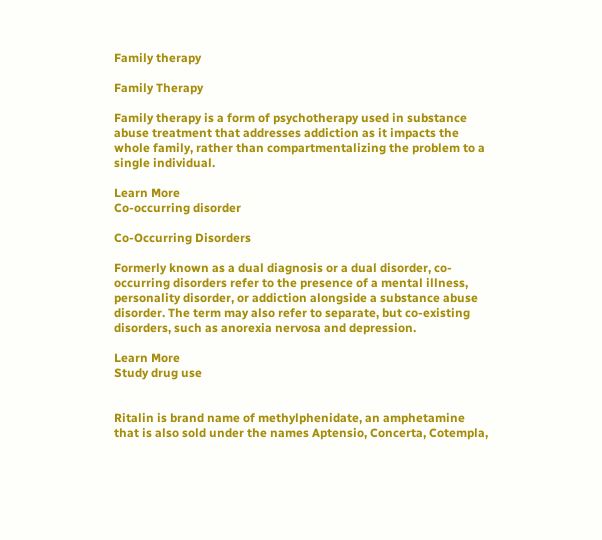Family therapy

Family Therapy

Family therapy is a form of psychotherapy used in substance abuse treatment that addresses addiction as it impacts the whole family, rather than compartmentalizing the problem to a single individual.

Learn More
Co-occurring disorder

Co-Occurring Disorders

Formerly known as a dual diagnosis or a dual disorder, co-occurring disorders refer to the presence of a mental illness, personality disorder, or addiction alongside a substance abuse disorder. The term may also refer to separate, but co-existing disorders, such as anorexia nervosa and depression.

Learn More
Study drug use


Ritalin is brand name of methylphenidate, an amphetamine that is also sold under the names Aptensio, Concerta, Cotempla,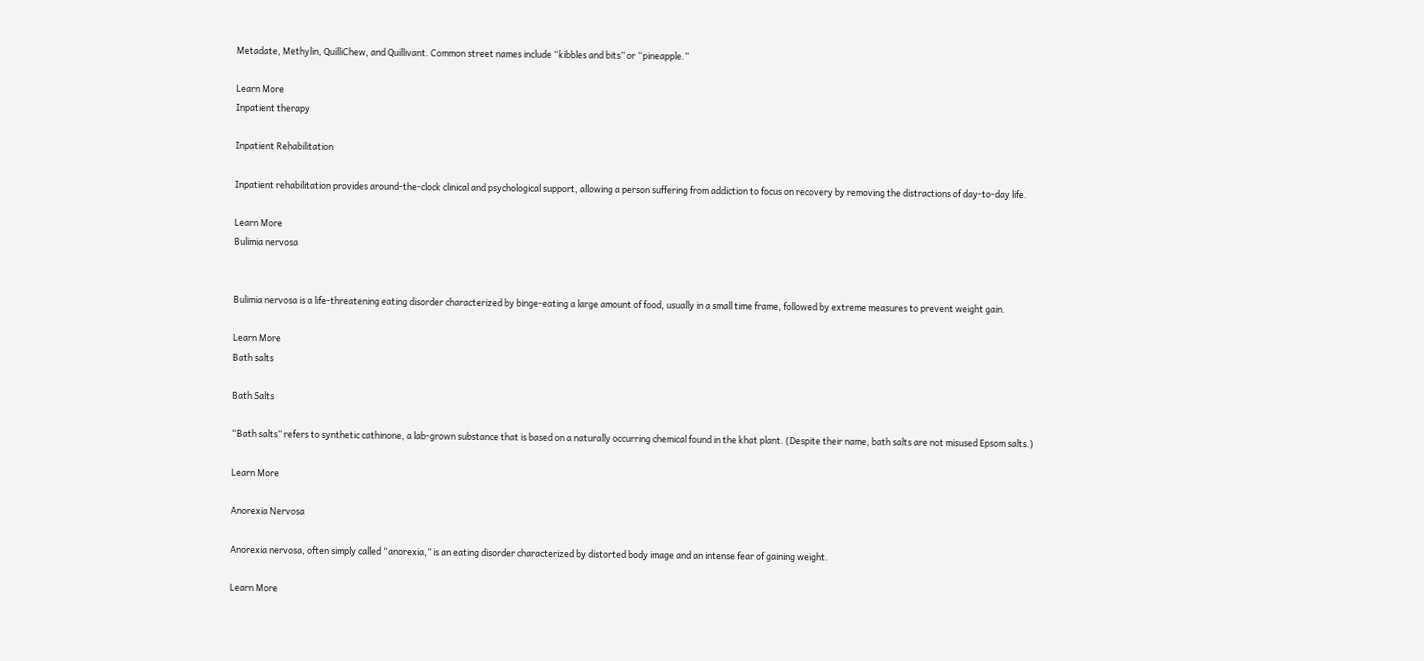Metadate, Methylin, QuilliChew, and Quillivant. Common street names include “kibbles and bits” or “pineapple.”

Learn More
Inpatient therapy

Inpatient Rehabilitation

Inpatient rehabilitation provides around-the-clock clinical and psychological support, allowing a person suffering from addiction to focus on recovery by removing the distractions of day-to-day life.

Learn More
Bulimia nervosa


Bulimia nervosa is a life-threatening eating disorder characterized by binge-eating a large amount of food, usually in a small time frame, followed by extreme measures to prevent weight gain.

Learn More
Bath salts

Bath Salts

“Bath salts” refers to synthetic cathinone, a lab-grown substance that is based on a naturally occurring chemical found in the khat plant. (Despite their name, bath salts are not misused Epsom salts.)

Learn More

Anorexia Nervosa

Anorexia nervosa, often simply called “anorexia,” is an eating disorder characterized by distorted body image and an intense fear of gaining weight.

Learn More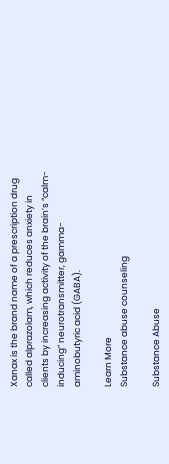Xanax is the brand name of a prescription drug called alprazolam, which reduces anxiety in clients by increasing activity of the brain’s “calm-inducing” neurotransmitter, gamma-aminobutyric acid (GABA).

Learn More
Substance abuse counseling

Substance Abuse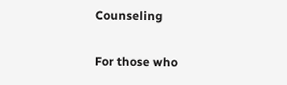Counseling

For those who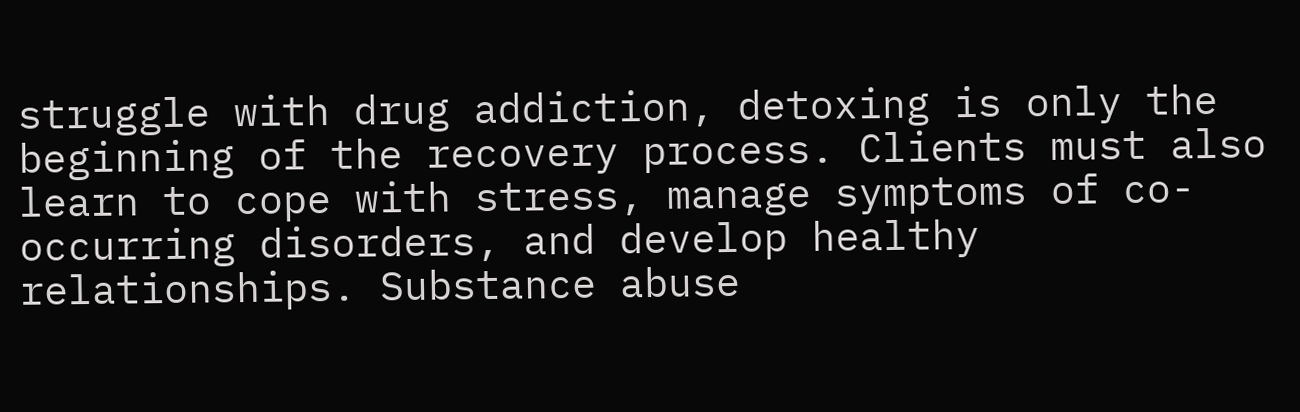struggle with drug addiction, detoxing is only the beginning of the recovery process. Clients must also learn to cope with stress, manage symptoms of co-occurring disorders, and develop healthy relationships. Substance abuse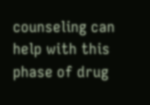counseling can help with this phase of drug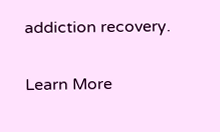addiction recovery.

Learn More